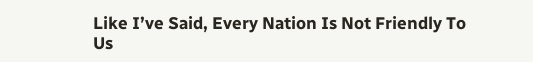Like I’ve Said, Every Nation Is Not Friendly To Us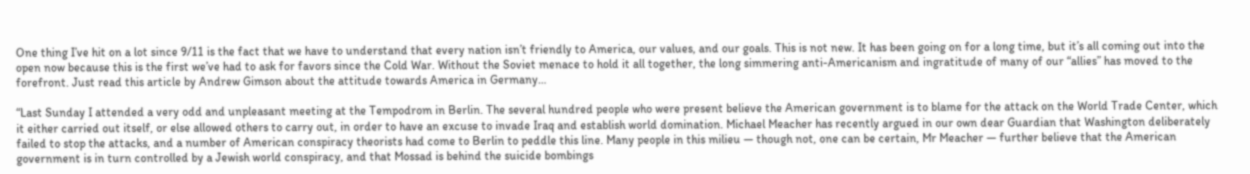One thing I’ve hit on a lot since 9/11 is the fact that we have to understand that every nation isn’t friendly to America, our values, and our goals. This is not new. It has been going on for a long time, but it’s all coming out into the open now because this is the first we’ve had to ask for favors since the Cold War. Without the Soviet menace to hold it all together, the long simmering anti-Americanism and ingratitude of many of our “allies” has moved to the forefront. Just read this article by Andrew Gimson about the attitude towards America in Germany…

“Last Sunday I attended a very odd and unpleasant meeting at the Tempodrom in Berlin. The several hundred people who were present believe the American government is to blame for the attack on the World Trade Center, which it either carried out itself, or else allowed others to carry out, in order to have an excuse to invade Iraq and establish world domination. Michael Meacher has recently argued in our own dear Guardian that Washington deliberately failed to stop the attacks, and a number of American conspiracy theorists had come to Berlin to peddle this line. Many people in this milieu — though not, one can be certain, Mr Meacher — further believe that the American government is in turn controlled by a Jewish world conspiracy, and that Mossad is behind the suicide bombings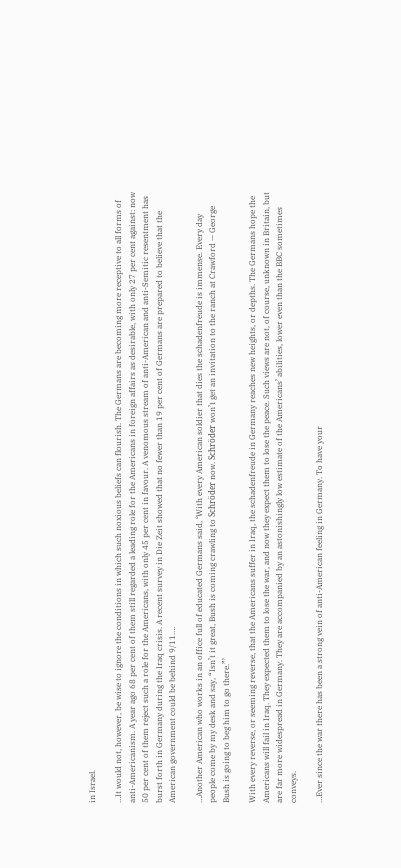in Israel.

…It would not, however, be wise to ignore the conditions in which such noxious beliefs can flourish. The Germans are becoming more receptive to all forms of anti-Americanism. A year ago 68 per cent of them still regarded a leading role for the Americans in foreign affairs as desirable, with only 27 per cent against: now 50 per cent of them reject such a role for the Americans, with only 45 per cent in favour. A venomous stream of anti-American and anti-Semitic resentment has burst forth in Germany during the Iraq crisis. A recent survey in Die Zeit showed that no fewer than 19 per cent of Germans are prepared to believe that the American government could be behind 9/11….

…Another American who works in an office full of educated Germans said, ‘With every American soldier that dies the schadenfreude is immense. Every day people come by my desk and say, “Isn’t it great, Bush is coming crawling to Schröder now. Schröder won’t get an invitation to the ranch at Crawford — George Bush is going to beg him to go there.”’

With every reverse, or seeming reverse, that the Americans suffer in Iraq, the schadenfreude in Germany reaches new heights, or depths. The Germans hope the Americans will fail in Iraq. They expected them to lose the war, and now they expect them to lose the peace. Such views are not, of course, unknown in Britain, but are far more widespread in Germany. They are accompanied by an astonishingly low estimate of the Americans’ abilities, lower even than the BBC sometimes conveys.

…Ever since the war there has been a strong vein of anti-American feeling in Germany. To have your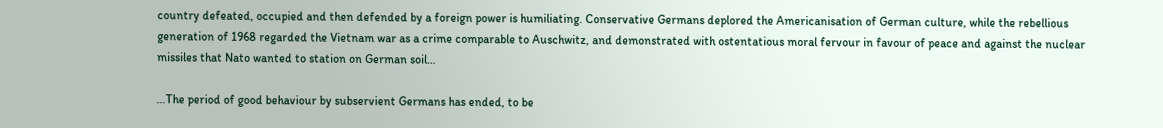country defeated, occupied and then defended by a foreign power is humiliating. Conservative Germans deplored the Americanisation of German culture, while the rebellious generation of 1968 regarded the Vietnam war as a crime comparable to Auschwitz, and demonstrated with ostentatious moral fervour in favour of peace and against the nuclear missiles that Nato wanted to station on German soil…

…The period of good behaviour by subservient Germans has ended, to be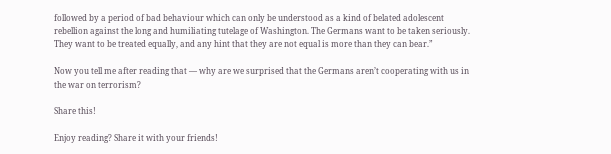followed by a period of bad behaviour which can only be understood as a kind of belated adolescent rebellion against the long and humiliating tutelage of Washington. The Germans want to be taken seriously. They want to be treated equally, and any hint that they are not equal is more than they can bear.”

Now you tell me after reading that — why are we surprised that the Germans aren’t cooperating with us in the war on terrorism?

Share this!

Enjoy reading? Share it with your friends!